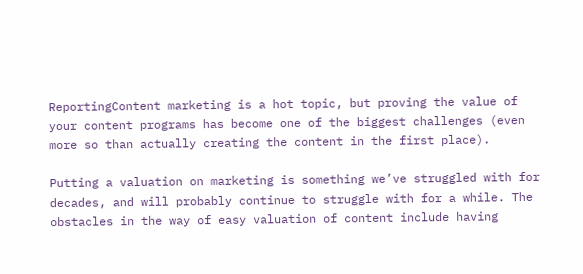ReportingContent marketing is a hot topic, but proving the value of your content programs has become one of the biggest challenges (even more so than actually creating the content in the first place).

Putting a valuation on marketing is something we’ve struggled with for decades, and will probably continue to struggle with for a while. The obstacles in the way of easy valuation of content include having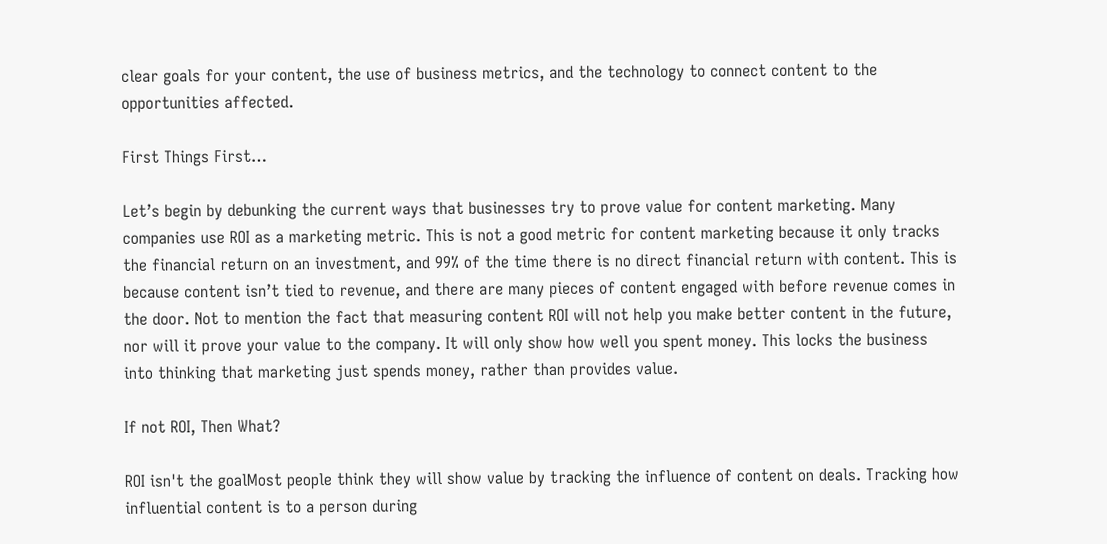clear goals for your content, the use of business metrics, and the technology to connect content to the opportunities affected.

First Things First…

Let’s begin by debunking the current ways that businesses try to prove value for content marketing. Many companies use ROI as a marketing metric. This is not a good metric for content marketing because it only tracks the financial return on an investment, and 99% of the time there is no direct financial return with content. This is because content isn’t tied to revenue, and there are many pieces of content engaged with before revenue comes in the door. Not to mention the fact that measuring content ROI will not help you make better content in the future, nor will it prove your value to the company. It will only show how well you spent money. This locks the business into thinking that marketing just spends money, rather than provides value.

If not ROI, Then What?

ROI isn't the goalMost people think they will show value by tracking the influence of content on deals. Tracking how influential content is to a person during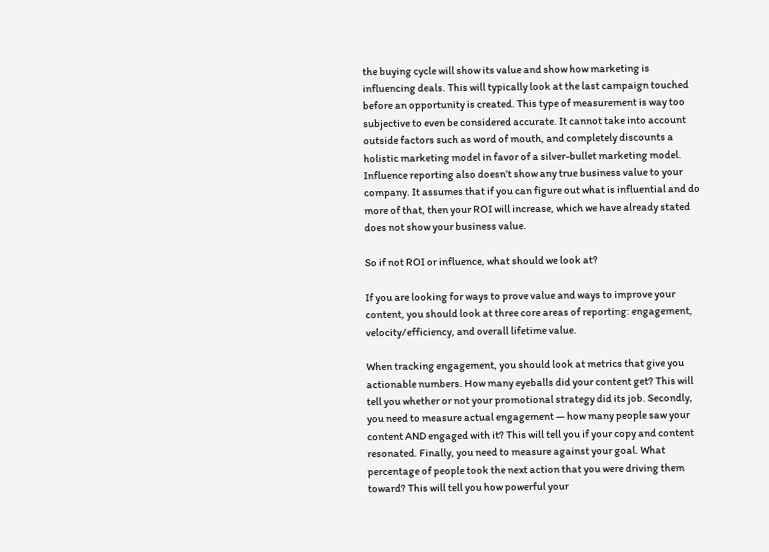the buying cycle will show its value and show how marketing is influencing deals. This will typically look at the last campaign touched before an opportunity is created. This type of measurement is way too subjective to even be considered accurate. It cannot take into account outside factors such as word of mouth, and completely discounts a holistic marketing model in favor of a silver-bullet marketing model. Influence reporting also doesn’t show any true business value to your company. It assumes that if you can figure out what is influential and do more of that, then your ROI will increase, which we have already stated does not show your business value.

So if not ROI or influence, what should we look at?

If you are looking for ways to prove value and ways to improve your content, you should look at three core areas of reporting: engagement, velocity/efficiency, and overall lifetime value.

When tracking engagement, you should look at metrics that give you actionable numbers. How many eyeballs did your content get? This will tell you whether or not your promotional strategy did its job. Secondly, you need to measure actual engagement — how many people saw your content AND engaged with it? This will tell you if your copy and content resonated. Finally, you need to measure against your goal. What percentage of people took the next action that you were driving them toward? This will tell you how powerful your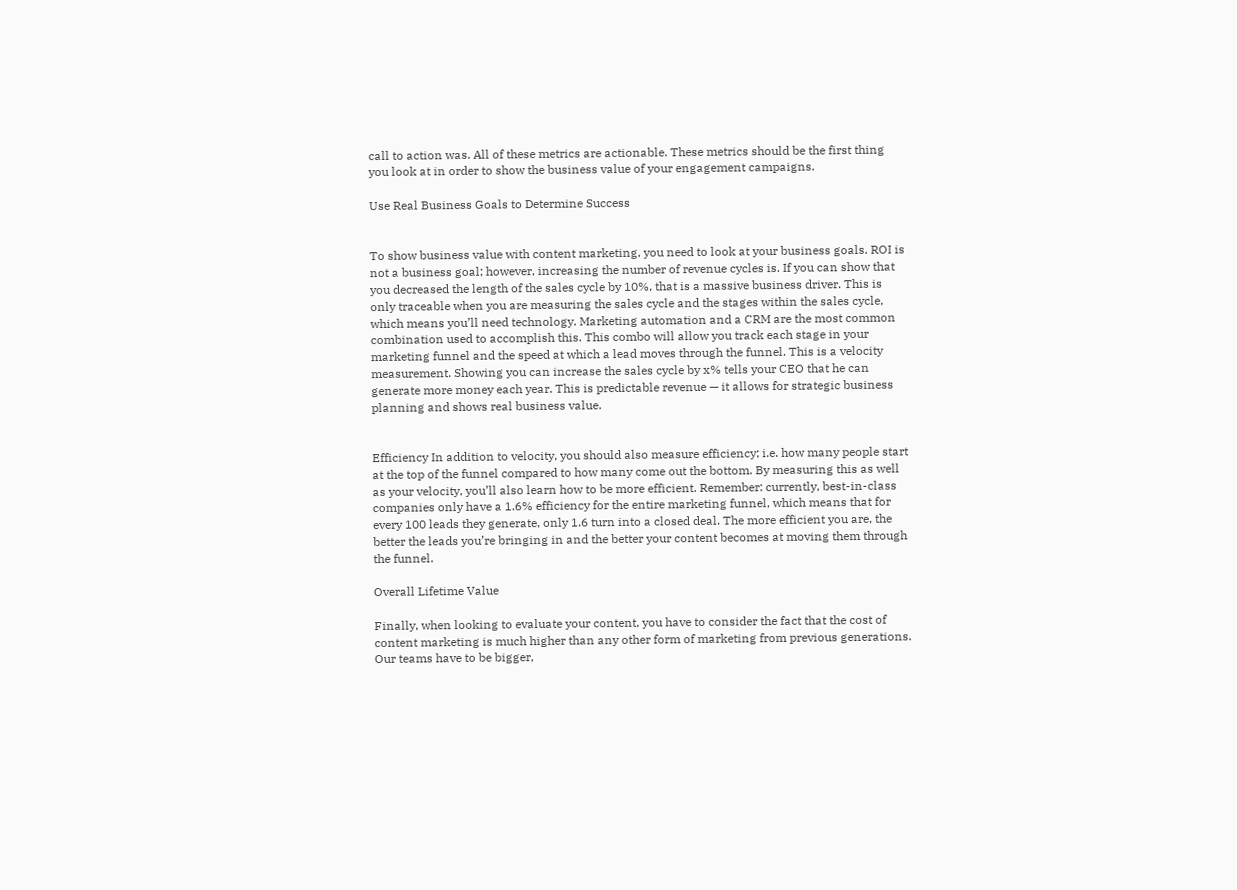call to action was. All of these metrics are actionable. These metrics should be the first thing you look at in order to show the business value of your engagement campaigns.

Use Real Business Goals to Determine Success


To show business value with content marketing, you need to look at your business goals. ROI is not a business goal; however, increasing the number of revenue cycles is. If you can show that you decreased the length of the sales cycle by 10%, that is a massive business driver. This is only traceable when you are measuring the sales cycle and the stages within the sales cycle, which means you’ll need technology. Marketing automation and a CRM are the most common combination used to accomplish this. This combo will allow you track each stage in your marketing funnel and the speed at which a lead moves through the funnel. This is a velocity measurement. Showing you can increase the sales cycle by x% tells your CEO that he can generate more money each year. This is predictable revenue — it allows for strategic business planning and shows real business value.


Efficiency In addition to velocity, you should also measure efficiency; i.e. how many people start at the top of the funnel compared to how many come out the bottom. By measuring this as well as your velocity, you’ll also learn how to be more efficient. Remember: currently, best-in-class companies only have a 1.6% efficiency for the entire marketing funnel, which means that for every 100 leads they generate, only 1.6 turn into a closed deal. The more efficient you are, the better the leads you’re bringing in and the better your content becomes at moving them through the funnel.

Overall Lifetime Value

Finally, when looking to evaluate your content, you have to consider the fact that the cost of content marketing is much higher than any other form of marketing from previous generations. Our teams have to be bigger,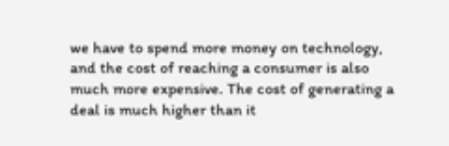we have to spend more money on technology, and the cost of reaching a consumer is also much more expensive. The cost of generating a deal is much higher than it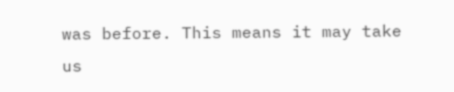was before. This means it may take us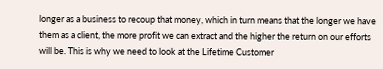longer as a business to recoup that money, which in turn means that the longer we have them as a client, the more profit we can extract and the higher the return on our efforts will be. This is why we need to look at the Lifetime Customer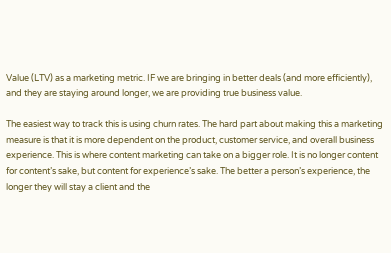Value (LTV) as a marketing metric. IF we are bringing in better deals (and more efficiently), and they are staying around longer, we are providing true business value.

The easiest way to track this is using churn rates. The hard part about making this a marketing measure is that it is more dependent on the product, customer service, and overall business experience. This is where content marketing can take on a bigger role. It is no longer content for content’s sake, but content for experience’s sake. The better a person’s experience, the longer they will stay a client and the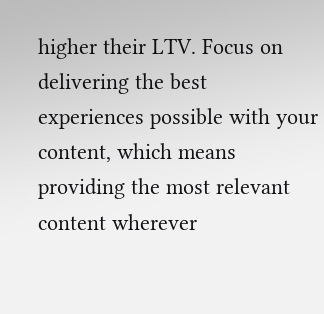higher their LTV. Focus on delivering the best experiences possible with your content, which means providing the most relevant content wherever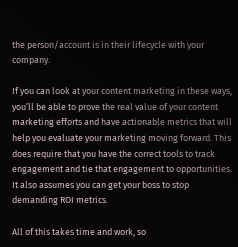the person/account is in their lifecycle with your company.

If you can look at your content marketing in these ways, you’ll be able to prove the real value of your content marketing efforts and have actionable metrics that will help you evaluate your marketing moving forward. This does require that you have the correct tools to track engagement and tie that engagement to opportunities. It also assumes you can get your boss to stop demanding ROI metrics.

All of this takes time and work, so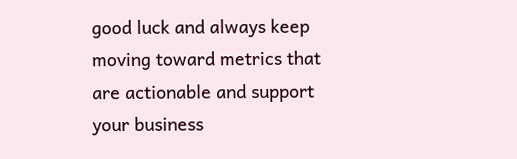good luck and always keep moving toward metrics that are actionable and support your business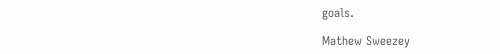goals.

Mathew Sweezey